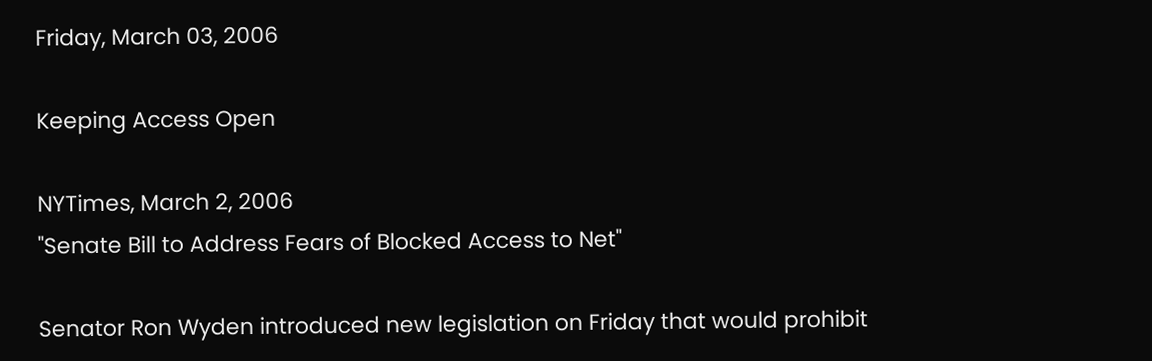Friday, March 03, 2006

Keeping Access Open

NYTimes, March 2, 2006
"Senate Bill to Address Fears of Blocked Access to Net"

Senator Ron Wyden introduced new legislation on Friday that would prohibit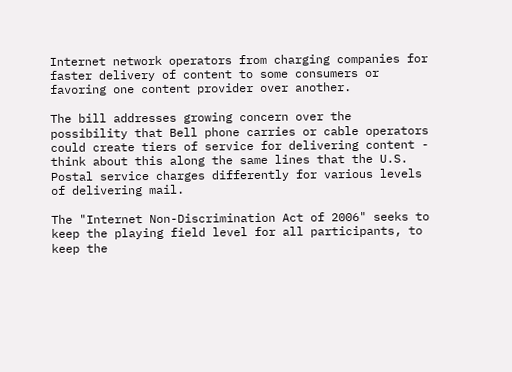Internet network operators from charging companies for faster delivery of content to some consumers or favoring one content provider over another.

The bill addresses growing concern over the possibility that Bell phone carries or cable operators could create tiers of service for delivering content - think about this along the same lines that the U.S. Postal service charges differently for various levels of delivering mail.

The "Internet Non-Discrimination Act of 2006" seeks to keep the playing field level for all participants, to keep the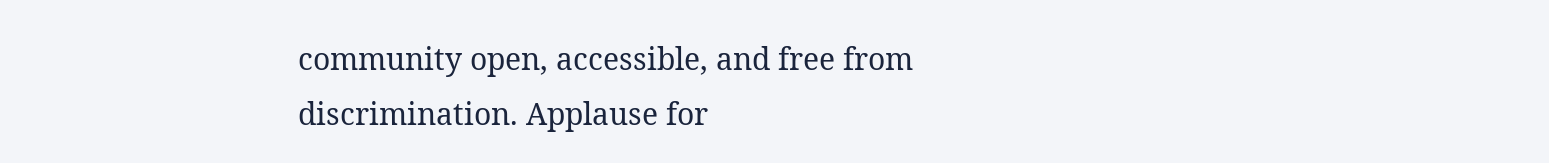community open, accessible, and free from discrimination. Applause for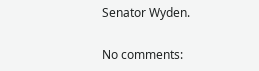Senator Wyden.

No comments: